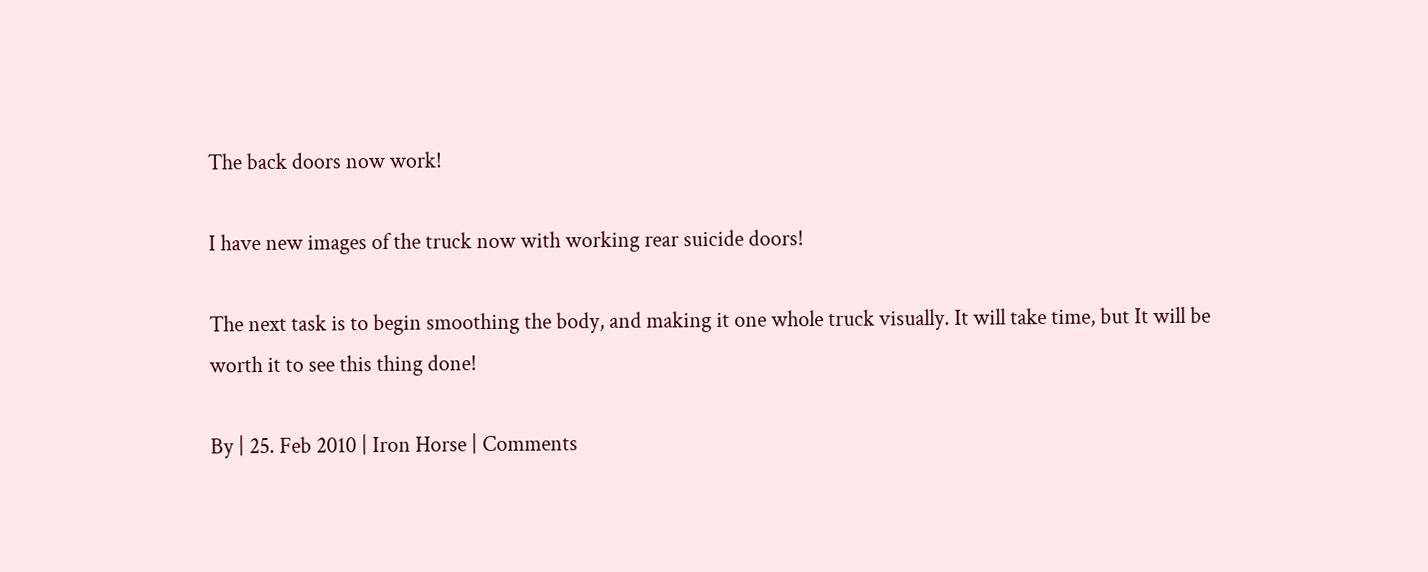The back doors now work!

I have new images of the truck now with working rear suicide doors!

The next task is to begin smoothing the body, and making it one whole truck visually. It will take time, but It will be worth it to see this thing done!

By | 25. Feb 2010 | Iron Horse | Comments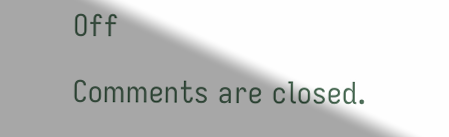Off

Comments are closed.